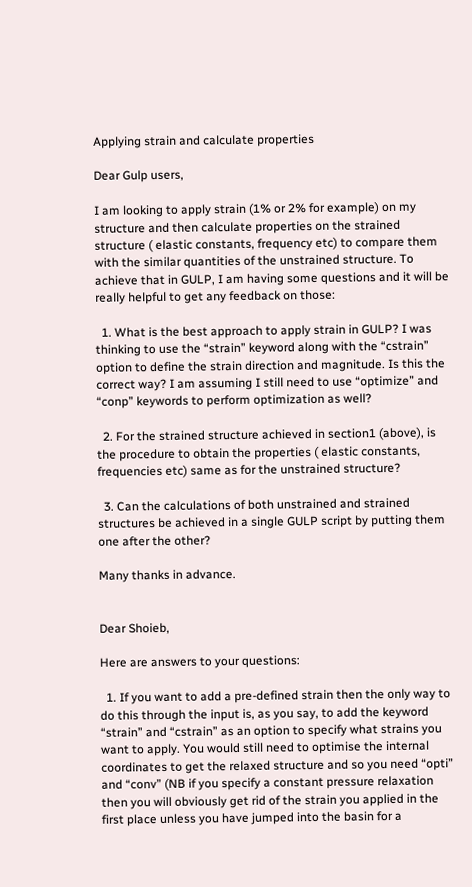Applying strain and calculate properties

Dear Gulp users,

I am looking to apply strain (1% or 2% for example) on my structure and then calculate properties on the strained structure ( elastic constants, frequency etc) to compare them with the similar quantities of the unstrained structure. To achieve that in GULP, I am having some questions and it will be really helpful to get any feedback on those:

  1. What is the best approach to apply strain in GULP? I was thinking to use the “strain” keyword along with the “cstrain” option to define the strain direction and magnitude. Is this the correct way? I am assuming I still need to use “optimize” and “conp” keywords to perform optimization as well?

  2. For the strained structure achieved in section1 (above), is the procedure to obtain the properties ( elastic constants, frequencies etc) same as for the unstrained structure?

  3. Can the calculations of both unstrained and strained structures be achieved in a single GULP script by putting them one after the other?

Many thanks in advance.


Dear Shoieb,

Here are answers to your questions:

  1. If you want to add a pre-defined strain then the only way to do this through the input is, as you say, to add the keyword “strain” and “cstrain” as an option to specify what strains you want to apply. You would still need to optimise the internal coordinates to get the relaxed structure and so you need “opti” and “conv” (NB if you specify a constant pressure relaxation then you will obviously get rid of the strain you applied in the first place unless you have jumped into the basin for a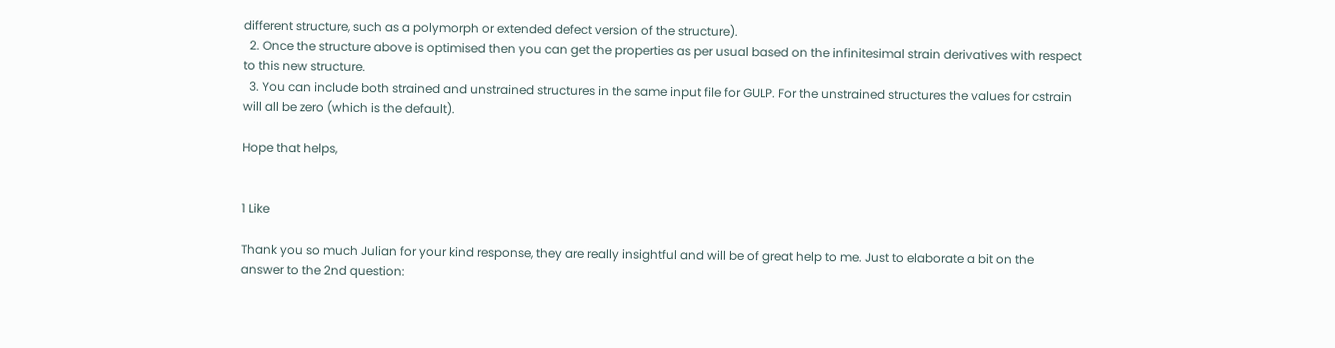different structure, such as a polymorph or extended defect version of the structure).
  2. Once the structure above is optimised then you can get the properties as per usual based on the infinitesimal strain derivatives with respect to this new structure.
  3. You can include both strained and unstrained structures in the same input file for GULP. For the unstrained structures the values for cstrain will all be zero (which is the default).

Hope that helps,


1 Like

Thank you so much Julian for your kind response, they are really insightful and will be of great help to me. Just to elaborate a bit on the answer to the 2nd question: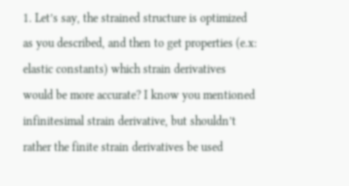1. Let’s say, the strained structure is optimized as you described, and then to get properties (e.x: elastic constants) which strain derivatives would be more accurate? I know you mentioned infinitesimal strain derivative, but shouldn’t rather the finite strain derivatives be used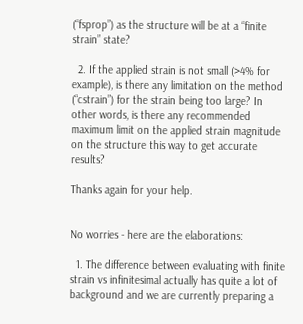(“fsprop”) as the structure will be at a “finite strain” state?

  2. If the applied strain is not small (>4% for example), is there any limitation on the method (“cstrain”) for the strain being too large? In other words, is there any recommended maximum limit on the applied strain magnitude on the structure this way to get accurate results?

Thanks again for your help.


No worries - here are the elaborations:

  1. The difference between evaluating with finite strain vs infinitesimal actually has quite a lot of background and we are currently preparing a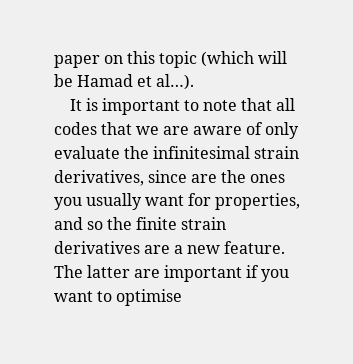paper on this topic (which will be Hamad et al…).
    It is important to note that all codes that we are aware of only evaluate the infinitesimal strain derivatives, since are the ones you usually want for properties, and so the finite strain derivatives are a new feature. The latter are important if you want to optimise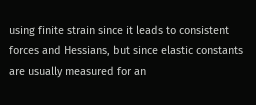using finite strain since it leads to consistent forces and Hessians, but since elastic constants are usually measured for an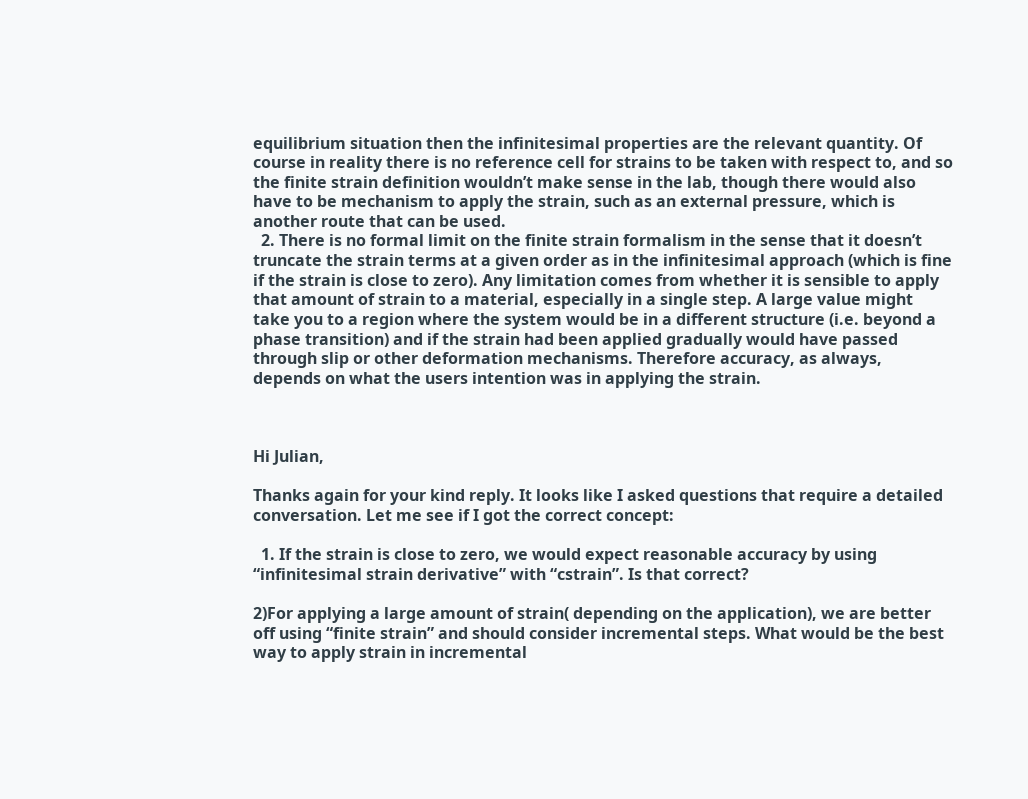equilibrium situation then the infinitesimal properties are the relevant quantity. Of course in reality there is no reference cell for strains to be taken with respect to, and so the finite strain definition wouldn’t make sense in the lab, though there would also have to be mechanism to apply the strain, such as an external pressure, which is another route that can be used.
  2. There is no formal limit on the finite strain formalism in the sense that it doesn’t truncate the strain terms at a given order as in the infinitesimal approach (which is fine if the strain is close to zero). Any limitation comes from whether it is sensible to apply that amount of strain to a material, especially in a single step. A large value might take you to a region where the system would be in a different structure (i.e. beyond a phase transition) and if the strain had been applied gradually would have passed through slip or other deformation mechanisms. Therefore accuracy, as always, depends on what the users intention was in applying the strain.



Hi Julian,

Thanks again for your kind reply. It looks like I asked questions that require a detailed conversation. Let me see if I got the correct concept:

  1. If the strain is close to zero, we would expect reasonable accuracy by using “infinitesimal strain derivative” with “cstrain”. Is that correct?

2)For applying a large amount of strain( depending on the application), we are better off using “finite strain” and should consider incremental steps. What would be the best way to apply strain in incremental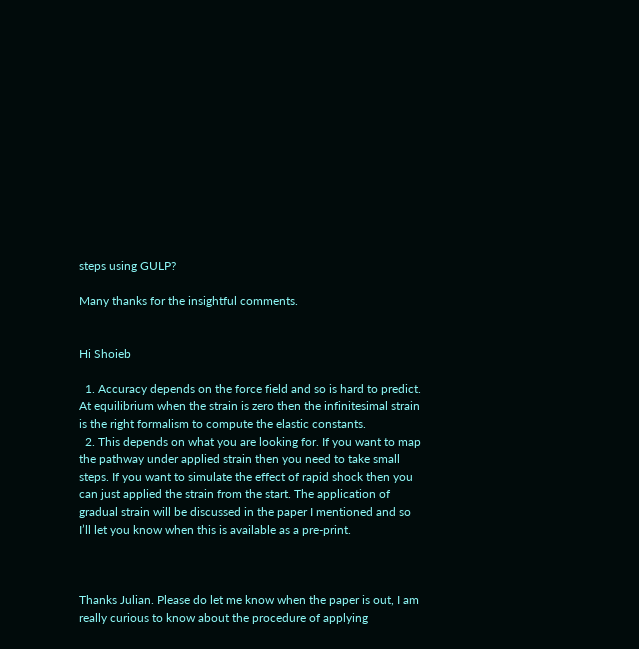steps using GULP?

Many thanks for the insightful comments.


Hi Shoieb

  1. Accuracy depends on the force field and so is hard to predict. At equilibrium when the strain is zero then the infinitesimal strain is the right formalism to compute the elastic constants.
  2. This depends on what you are looking for. If you want to map the pathway under applied strain then you need to take small steps. If you want to simulate the effect of rapid shock then you can just applied the strain from the start. The application of gradual strain will be discussed in the paper I mentioned and so I’ll let you know when this is available as a pre-print.



Thanks Julian. Please do let me know when the paper is out, I am really curious to know about the procedure of applying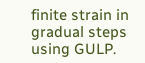finite strain in gradual steps using GULP.